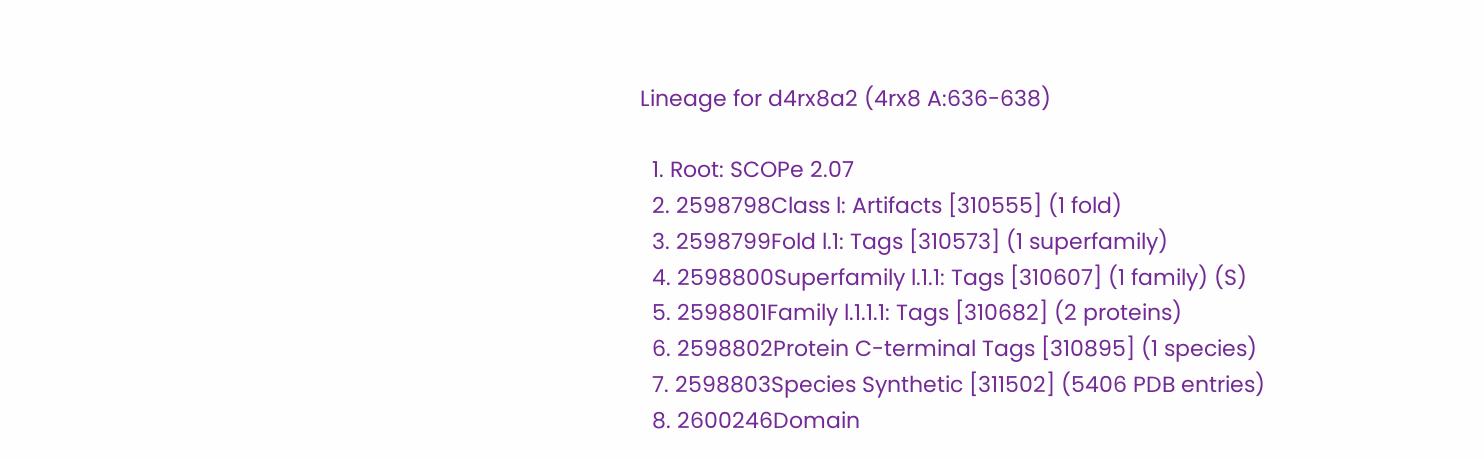Lineage for d4rx8a2 (4rx8 A:636-638)

  1. Root: SCOPe 2.07
  2. 2598798Class l: Artifacts [310555] (1 fold)
  3. 2598799Fold l.1: Tags [310573] (1 superfamily)
  4. 2598800Superfamily l.1.1: Tags [310607] (1 family) (S)
  5. 2598801Family l.1.1.1: Tags [310682] (2 proteins)
  6. 2598802Protein C-terminal Tags [310895] (1 species)
  7. 2598803Species Synthetic [311502] (5406 PDB entries)
  8. 2600246Domain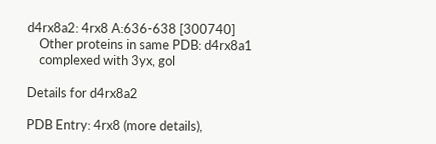d4rx8a2: 4rx8 A:636-638 [300740]
    Other proteins in same PDB: d4rx8a1
    complexed with 3yx, gol

Details for d4rx8a2

PDB Entry: 4rx8 (more details),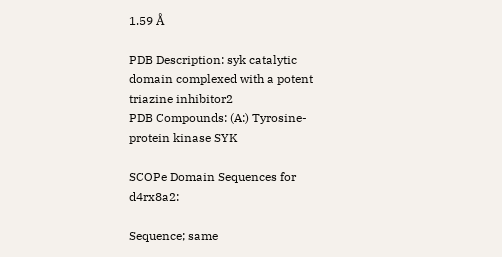1.59 Å

PDB Description: syk catalytic domain complexed with a potent triazine inhibitor2
PDB Compounds: (A:) Tyrosine-protein kinase SYK

SCOPe Domain Sequences for d4rx8a2:

Sequence; same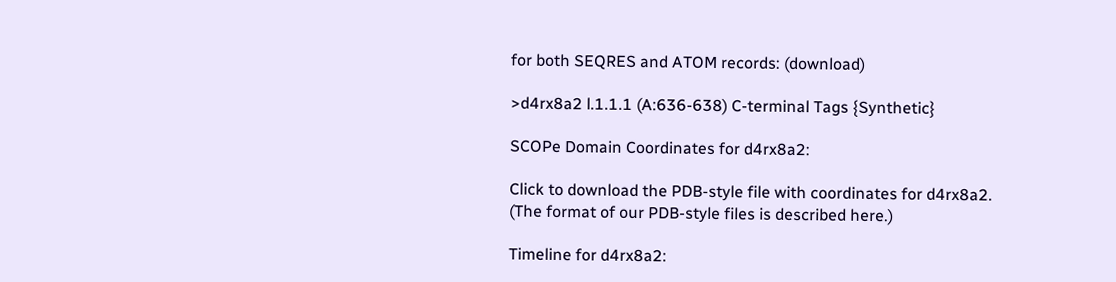for both SEQRES and ATOM records: (download)

>d4rx8a2 l.1.1.1 (A:636-638) C-terminal Tags {Synthetic}

SCOPe Domain Coordinates for d4rx8a2:

Click to download the PDB-style file with coordinates for d4rx8a2.
(The format of our PDB-style files is described here.)

Timeline for d4rx8a2: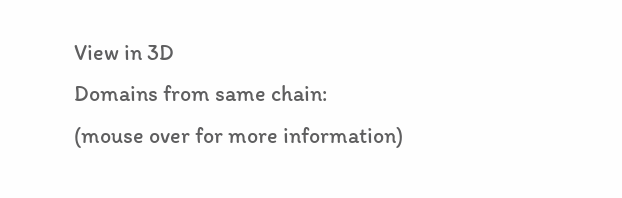View in 3D
Domains from same chain:
(mouse over for more information)